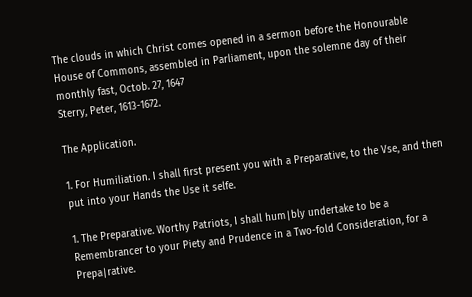The clouds in which Christ comes opened in a sermon before the Honourable House of Commons, assembled in Parliament, upon the solemne day of their monthly fast, Octob. 27, 1647
Sterry, Peter, 1613-1672.

The Application.

1. For Humiliation. I shall first present you with a Preparative, to the Vse, and then put into your Hands the Use it selfe.

1. The Preparative. Worthy Patriots, I shall hum∣bly undertake to be a Remembrancer to your Piety and Prudence in a Two-fold Consideration, for a Prepa∣rative.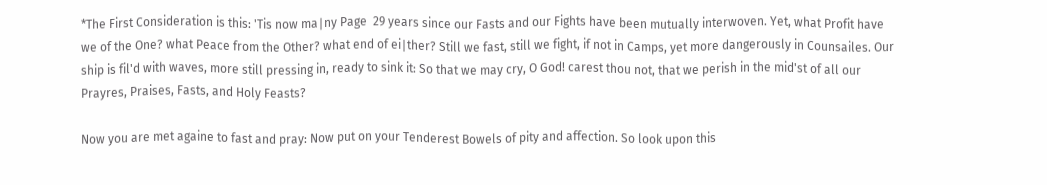*The First Consideration is this: 'Tis now ma∣ny Page  29 years since our Fasts and our Fights have been mutually interwoven. Yet, what Profit have we of the One? what Peace from the Other? what end of ei∣ther? Still we fast, still we fight, if not in Camps, yet more dangerously in Counsailes. Our ship is fil'd with waves, more still pressing in, ready to sink it: So that we may cry, O God! carest thou not, that we perish in the mid'st of all our Prayres, Praises, Fasts, and Holy Feasts?

Now you are met againe to fast and pray: Now put on your Tenderest Bowels of pity and affection. So look upon this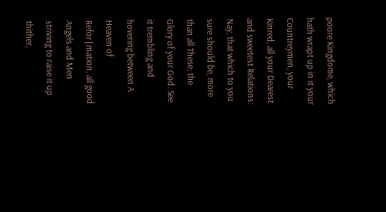poore Kingdome, which hath wrapt up in it your Countreymen, your Kinred, all your Dearest and sweetest Relations: Nay, that which to you sure should be, more than all These; the Glory of your God. See it trembling and hovering between A Heaven of Refor∣mation, all good Angels and Men striving to raise it up thither,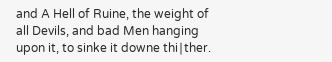and A Hell of Ruine, the weight of all Devils, and bad Men hanging upon it, to sinke it downe thi∣ther.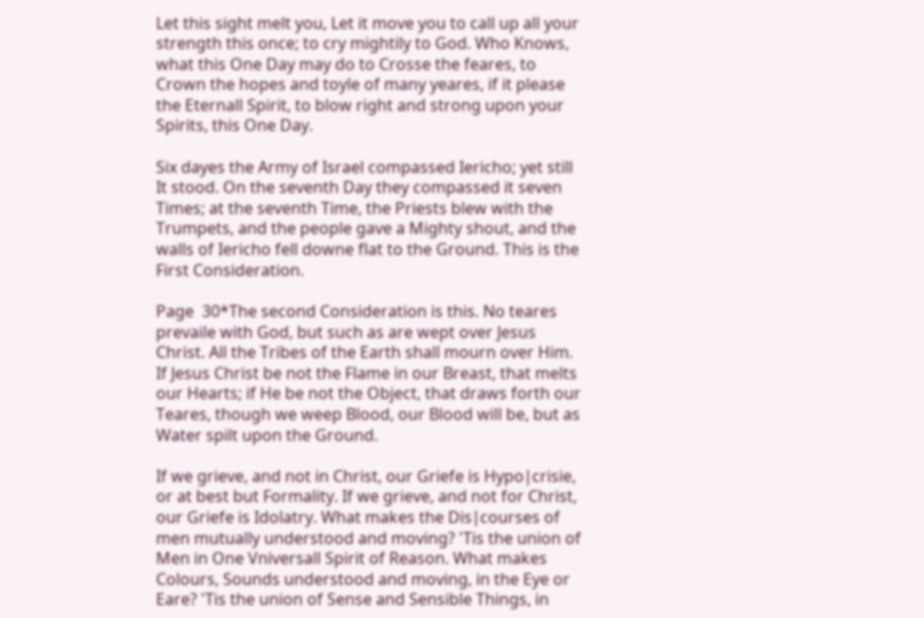Let this sight melt you, Let it move you to call up all your strength this once; to cry mightily to God. Who Knows, what this One Day may do to Crosse the feares, to Crown the hopes and toyle of many yeares, if it please the Eternall Spirit, to blow right and strong upon your Spirits, this One Day.

Six dayes the Army of Israel compassed Iericho; yet still It stood. On the seventh Day they compassed it seven Times; at the seventh Time, the Priests blew with the Trumpets, and the people gave a Mighty shout, and the walls of Iericho fell downe flat to the Ground. This is the First Consideration.

Page  30*The second Consideration is this. No teares prevaile with God, but such as are wept over Jesus Christ. All the Tribes of the Earth shall mourn over Him. If Jesus Christ be not the Flame in our Breast, that melts our Hearts; if He be not the Object, that draws forth our Teares, though we weep Blood, our Blood will be, but as Water spilt upon the Ground.

If we grieve, and not in Christ, our Griefe is Hypo∣crisie, or at best but Formality. If we grieve, and not for Christ, our Griefe is Idolatry. What makes the Dis∣courses of men mutually understood and moving? 'Tis the union of Men in One Vniversall Spirit of Reason. What makes Colours, Sounds understood and moving, in the Eye or Eare? 'Tis the union of Sense and Sensible Things, in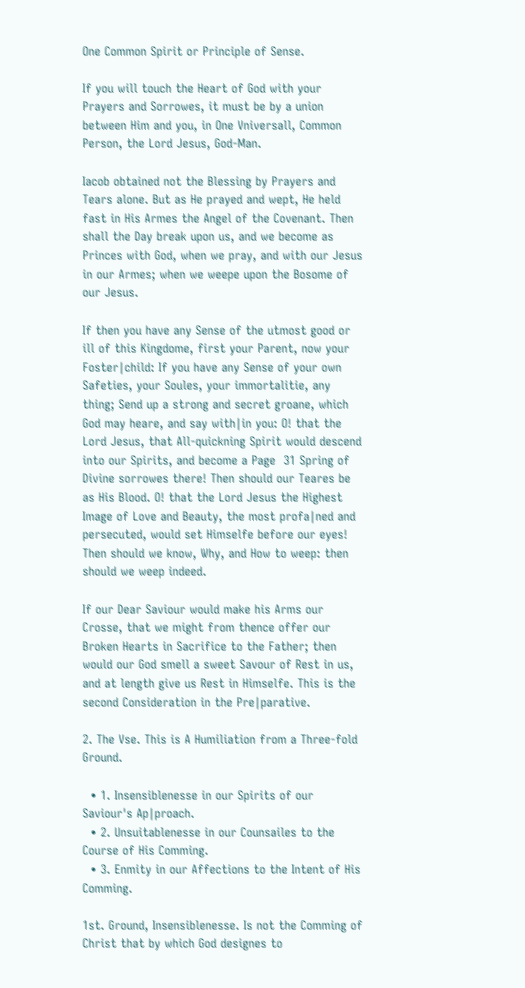One Common Spirit or Principle of Sense.

If you will touch the Heart of God with your Prayers and Sorrowes, it must be by a union between Him and you, in One Vniversall, Common Person, the Lord Jesus, God-Man.

Iacob obtained not the Blessing by Prayers and Tears alone. But as He prayed and wept, He held fast in His Armes the Angel of the Covenant. Then shall the Day break upon us, and we become as Princes with God, when we pray, and with our Jesus in our Armes; when we weepe upon the Bosome of our Jesus.

If then you have any Sense of the utmost good or ill of this Kingdome, first your Parent, now your Foster∣child: If you have any Sense of your own Safeties, your Soules, your immortalitie, any thing; Send up a strong and secret groane, which God may heare, and say with∣in you: O! that the Lord Jesus, that All-quickning Spirit would descend into our Spirits, and become a Page  31 Spring of Divine sorrowes there! Then should our Teares be as His Blood. O! that the Lord Jesus the Highest Image of Love and Beauty, the most profa∣ned and persecuted, would set Himselfe before our eyes! Then should we know, Why, and How to weep: then should we weep indeed.

If our Dear Saviour would make his Arms our Crosse, that we might from thence offer our Broken Hearts in Sacrifice to the Father; then would our God smell a sweet Savour of Rest in us, and at length give us Rest in Himselfe. This is the second Consideration in the Pre∣parative.

2. The Vse. This is A Humiliation from a Three-fold Ground.

  • 1. Insensiblenesse in our Spirits of our Saviour's Ap∣proach.
  • 2. Unsuitablenesse in our Counsailes to the Course of His Comming.
  • 3. Enmity in our Affections to the Intent of His Comming.

1st. Ground, Insensiblenesse. Is not the Comming of Christ that by which God designes to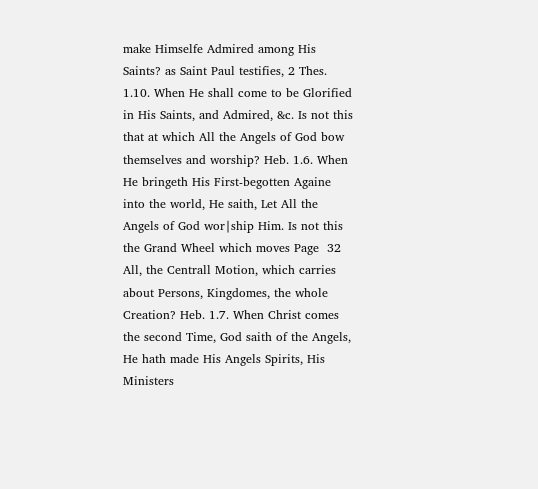make Himselfe Admired among His Saints? as Saint Paul testifies, 2 Thes. 1.10. When He shall come to be Glorified in His Saints, and Admired, &c. Is not this that at which All the Angels of God bow themselves and worship? Heb. 1.6. When He bringeth His First-begotten Againe into the world, He saith, Let All the Angels of God wor∣ship Him. Is not this the Grand Wheel which moves Page  32 All, the Centrall Motion, which carries about Persons, Kingdomes, the whole Creation? Heb. 1.7. When Christ comes the second Time, God saith of the Angels, He hath made His Angels Spirits, His Ministers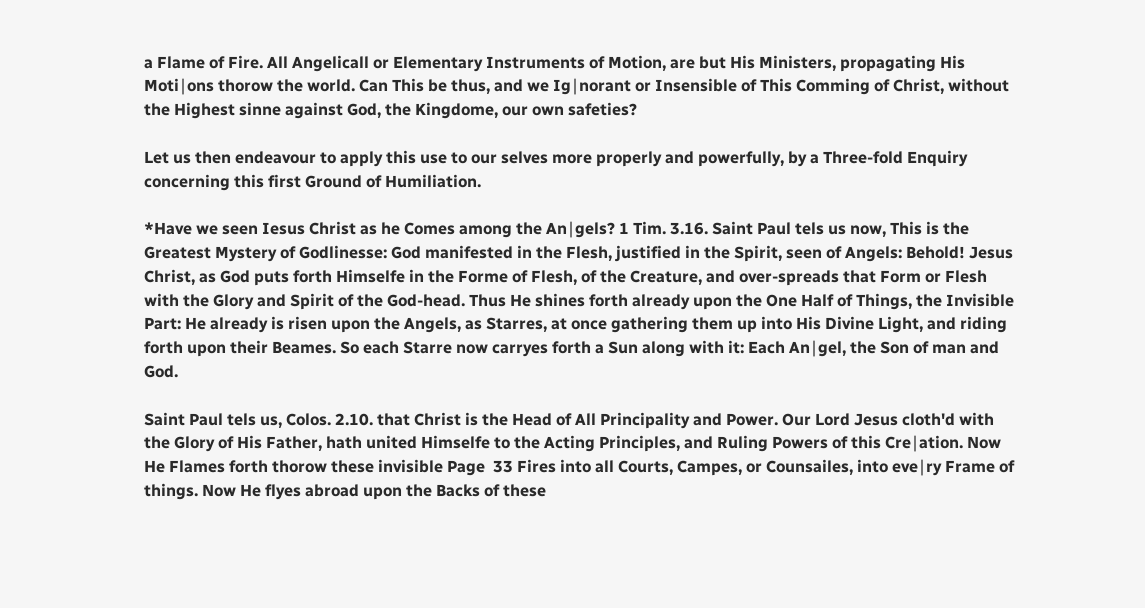a Flame of Fire. All Angelicall or Elementary Instruments of Motion, are but His Ministers, propagating His Moti∣ons thorow the world. Can This be thus, and we Ig∣norant or Insensible of This Comming of Christ, without the Highest sinne against God, the Kingdome, our own safeties?

Let us then endeavour to apply this use to our selves more properly and powerfully, by a Three-fold Enquiry concerning this first Ground of Humiliation.

*Have we seen Iesus Christ as he Comes among the An∣gels? 1 Tim. 3.16. Saint Paul tels us now, This is the Greatest Mystery of Godlinesse: God manifested in the Flesh, justified in the Spirit, seen of Angels: Behold! Jesus Christ, as God puts forth Himselfe in the Forme of Flesh, of the Creature, and over-spreads that Form or Flesh with the Glory and Spirit of the God-head. Thus He shines forth already upon the One Half of Things, the Invisible Part: He already is risen upon the Angels, as Starres, at once gathering them up into His Divine Light, and riding forth upon their Beames. So each Starre now carryes forth a Sun along with it: Each An∣gel, the Son of man and God.

Saint Paul tels us, Colos. 2.10. that Christ is the Head of All Principality and Power. Our Lord Jesus cloth'd with the Glory of His Father, hath united Himselfe to the Acting Principles, and Ruling Powers of this Cre∣ation. Now He Flames forth thorow these invisible Page  33 Fires into all Courts, Campes, or Counsailes, into eve∣ry Frame of things. Now He flyes abroad upon the Backs of these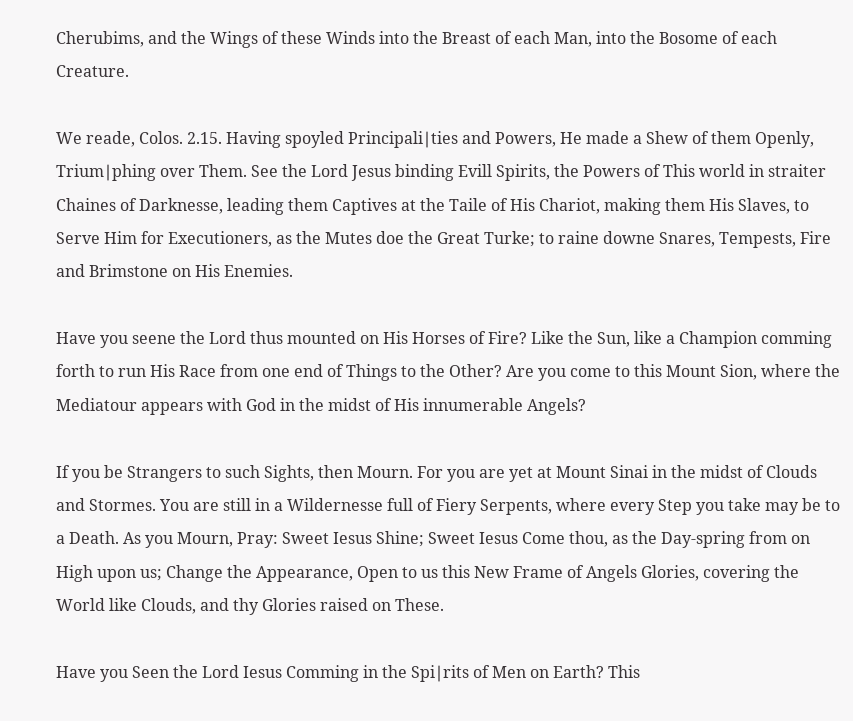Cherubims, and the Wings of these Winds into the Breast of each Man, into the Bosome of each Creature.

We reade, Colos. 2.15. Having spoyled Principali∣ties and Powers, He made a Shew of them Openly, Trium∣phing over Them. See the Lord Jesus binding Evill Spirits, the Powers of This world in straiter Chaines of Darknesse, leading them Captives at the Taile of His Chariot, making them His Slaves, to Serve Him for Executioners, as the Mutes doe the Great Turke; to raine downe Snares, Tempests, Fire and Brimstone on His Enemies.

Have you seene the Lord thus mounted on His Horses of Fire? Like the Sun, like a Champion comming forth to run His Race from one end of Things to the Other? Are you come to this Mount Sion, where the Mediatour appears with God in the midst of His innumerable Angels?

If you be Strangers to such Sights, then Mourn. For you are yet at Mount Sinai in the midst of Clouds and Stormes. You are still in a Wildernesse full of Fiery Serpents, where every Step you take may be to a Death. As you Mourn, Pray: Sweet Iesus Shine; Sweet Iesus Come thou, as the Day-spring from on High upon us; Change the Appearance, Open to us this New Frame of Angels Glories, covering the World like Clouds, and thy Glories raised on These.

Have you Seen the Lord Iesus Comming in the Spi∣rits of Men on Earth? This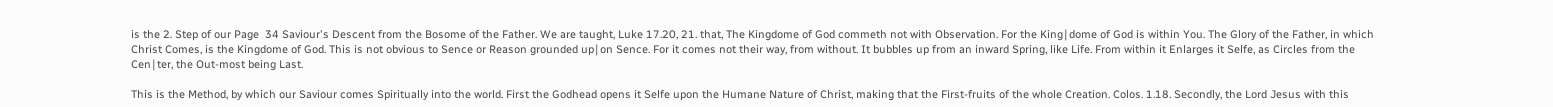is the 2. Step of our Page  34 Saviour's Descent from the Bosome of the Father. We are taught, Luke 17.20, 21. that, The Kingdome of God commeth not with Observation. For the King∣dome of God is within You. The Glory of the Father, in which Christ Comes, is the Kingdome of God. This is not obvious to Sence or Reason grounded up∣on Sence. For it comes not their way, from without. It bubbles up from an inward Spring, like Life. From within it Enlarges it Selfe, as Circles from the Cen∣ter, the Out-most being Last.

This is the Method, by which our Saviour comes Spiritually into the world. First the Godhead opens it Selfe upon the Humane Nature of Christ, making that the First-fruits of the whole Creation. Colos. 1.18. Secondly, the Lord Jesus with this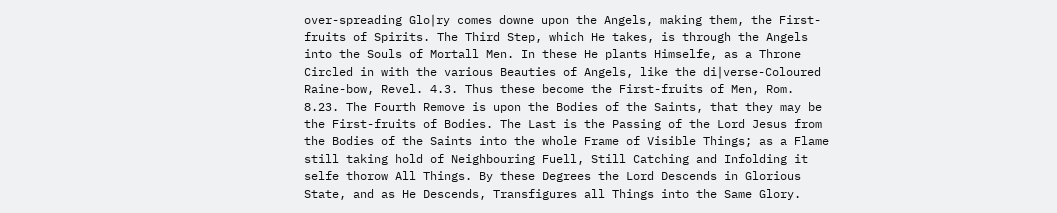over-spreading Glo∣ry comes downe upon the Angels, making them, the First-fruits of Spirits. The Third Step, which He takes, is through the Angels into the Souls of Mortall Men. In these He plants Himselfe, as a Throne Circled in with the various Beauties of Angels, like the di∣verse-Coloured Raine-bow, Revel. 4.3. Thus these become the First-fruits of Men, Rom. 8.23. The Fourth Remove is upon the Bodies of the Saints, that they may be the First-fruits of Bodies. The Last is the Passing of the Lord Jesus from the Bodies of the Saints into the whole Frame of Visible Things; as a Flame still taking hold of Neighbouring Fuell, Still Catching and Infolding it selfe thorow All Things. By these Degrees the Lord Descends in Glorious State, and as He Descends, Transfigures all Things into the Same Glory.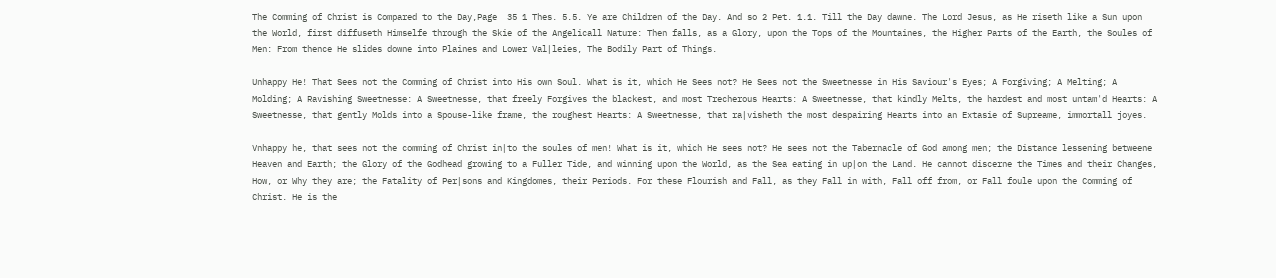The Comming of Christ is Compared to the Day,Page  35 1 Thes. 5.5. Ye are Children of the Day. And so 2 Pet. 1.1. Till the Day dawne. The Lord Jesus, as He riseth like a Sun upon the World, first diffuseth Himselfe through the Skie of the Angelicall Nature: Then falls, as a Glory, upon the Tops of the Mountaines, the Higher Parts of the Earth, the Soules of Men: From thence He slides downe into Plaines and Lower Val∣leies, The Bodily Part of Things.

Unhappy He! That Sees not the Comming of Christ into His own Soul. What is it, which He Sees not? He Sees not the Sweetnesse in His Saviour's Eyes; A Forgiving; A Melting; A Molding; A Ravishing Sweetnesse: A Sweetnesse, that freely Forgives the blackest, and most Trecherous Hearts: A Sweetnesse, that kindly Melts, the hardest and most untam'd Hearts: A Sweetnesse, that gently Molds into a Spouse-like frame, the roughest Hearts: A Sweetnesse, that ra∣visheth the most despairing Hearts into an Extasie of Supreame, immortall joyes.

Vnhappy he, that sees not the comming of Christ in∣to the soules of men! What is it, which He sees not? He sees not the Tabernacle of God among men; the Distance lessening betweene Heaven and Earth; the Glory of the Godhead growing to a Fuller Tide, and winning upon the World, as the Sea eating in up∣on the Land. He cannot discerne the Times and their Changes, How, or Why they are; the Fatality of Per∣sons and Kingdomes, their Periods. For these Flourish and Fall, as they Fall in with, Fall off from, or Fall foule upon the Comming of Christ. He is the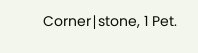Corner∣stone, 1 Pet.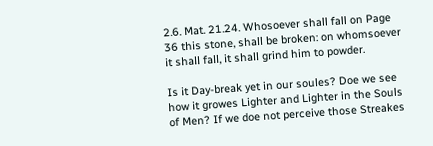2.6. Mat. 21.24. Whosoever shall fall on Page  36 this stone, shall be broken: on whomsoever it shall fall, it shall grind him to powder.

Is it Day-break yet in our soules? Doe we see how it growes Lighter and Lighter in the Souls of Men? If we doe not perceive those Streakes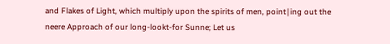and Flakes of Light, which multiply upon the spirits of men, point∣ing out the neere Approach of our long-lookt-for Sunne; Let us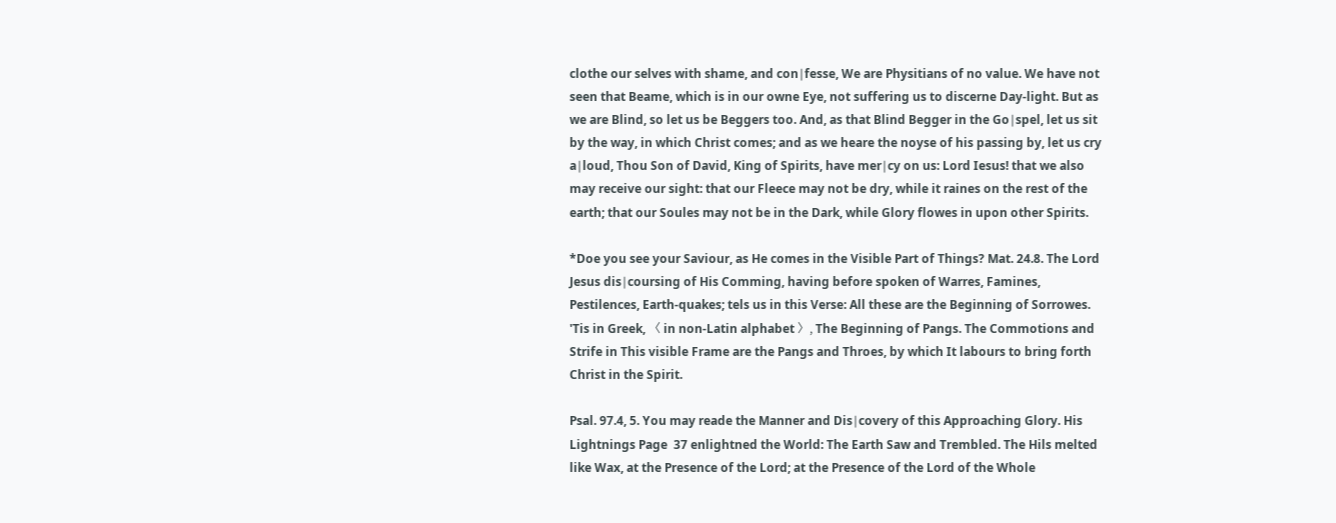clothe our selves with shame, and con∣fesse, We are Physitians of no value. We have not seen that Beame, which is in our owne Eye, not suffering us to discerne Day-light. But as we are Blind, so let us be Beggers too. And, as that Blind Begger in the Go∣spel, let us sit by the way, in which Christ comes; and as we heare the noyse of his passing by, let us cry a∣loud, Thou Son of David, King of Spirits, have mer∣cy on us: Lord Iesus! that we also may receive our sight: that our Fleece may not be dry, while it raines on the rest of the earth; that our Soules may not be in the Dark, while Glory flowes in upon other Spirits.

*Doe you see your Saviour, as He comes in the Visible Part of Things? Mat. 24.8. The Lord Jesus dis∣coursing of His Comming, having before spoken of Warres, Famines, Pestilences, Earth-quakes; tels us in this Verse: All these are the Beginning of Sorrowes. 'Tis in Greek, 〈 in non-Latin alphabet 〉, The Beginning of Pangs. The Commotions and Strife in This visible Frame are the Pangs and Throes, by which It labours to bring forth Christ in the Spirit.

Psal. 97.4, 5. You may reade the Manner and Dis∣covery of this Approaching Glory. His Lightnings Page  37 enlightned the World: The Earth Saw and Trembled. The Hils melted like Wax, at the Presence of the Lord; at the Presence of the Lord of the Whole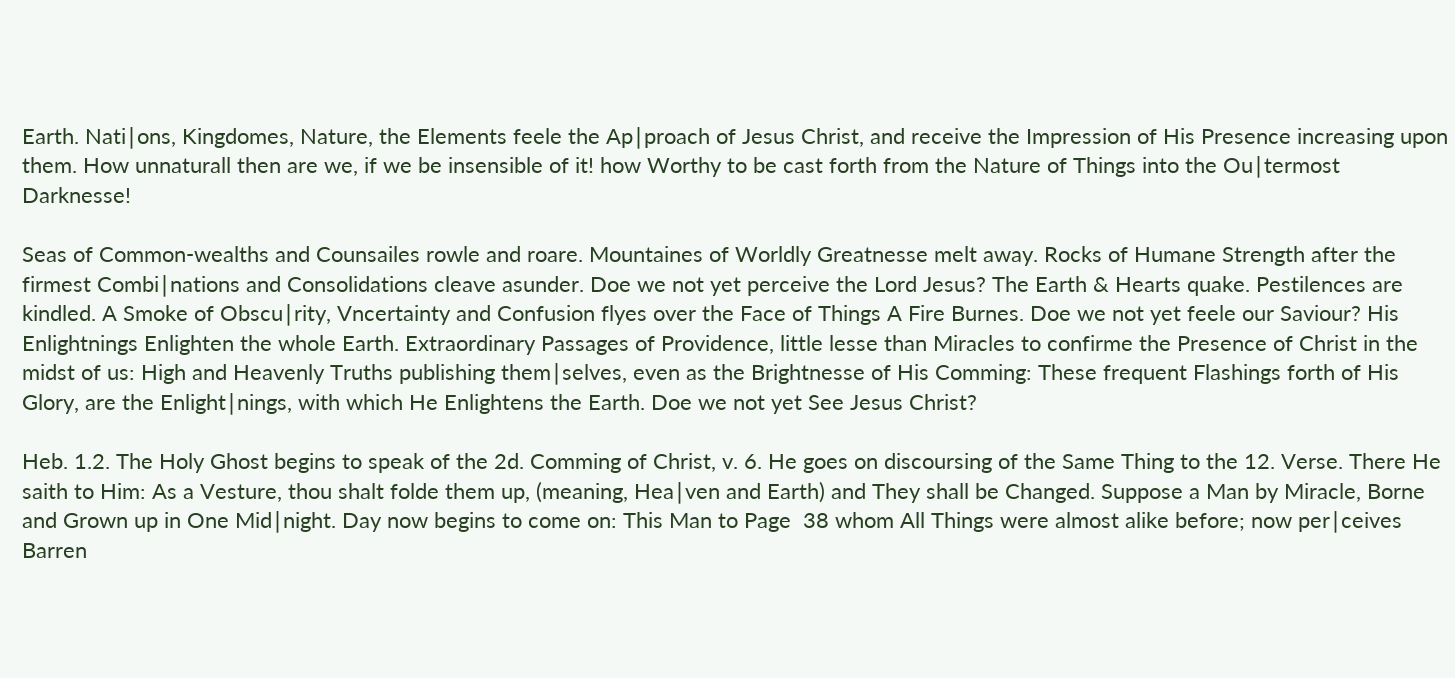Earth. Nati∣ons, Kingdomes, Nature, the Elements feele the Ap∣proach of Jesus Christ, and receive the Impression of His Presence increasing upon them. How unnaturall then are we, if we be insensible of it! how Worthy to be cast forth from the Nature of Things into the Ou∣termost Darknesse!

Seas of Common-wealths and Counsailes rowle and roare. Mountaines of Worldly Greatnesse melt away. Rocks of Humane Strength after the firmest Combi∣nations and Consolidations cleave asunder. Doe we not yet perceive the Lord Jesus? The Earth & Hearts quake. Pestilences are kindled. A Smoke of Obscu∣rity, Vncertainty and Confusion flyes over the Face of Things A Fire Burnes. Doe we not yet feele our Saviour? His Enlightnings Enlighten the whole Earth. Extraordinary Passages of Providence, little lesse than Miracles to confirme the Presence of Christ in the midst of us: High and Heavenly Truths publishing them∣selves, even as the Brightnesse of His Comming: These frequent Flashings forth of His Glory, are the Enlight∣nings, with which He Enlightens the Earth. Doe we not yet See Jesus Christ?

Heb. 1.2. The Holy Ghost begins to speak of the 2d. Comming of Christ, v. 6. He goes on discoursing of the Same Thing to the 12. Verse. There He saith to Him: As a Vesture, thou shalt folde them up, (meaning, Hea∣ven and Earth) and They shall be Changed. Suppose a Man by Miracle, Borne and Grown up in One Mid∣night. Day now begins to come on: This Man to Page  38 whom All Things were almost alike before; now per∣ceives Barren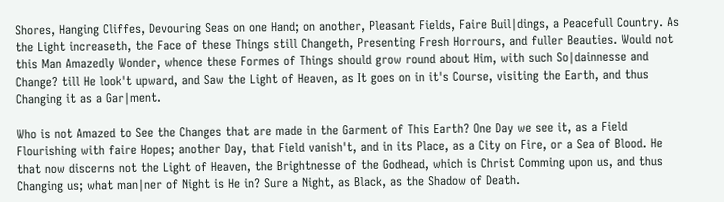Shores, Hanging Cliffes, Devouring Seas on one Hand; on another, Pleasant Fields, Faire Buil∣dings, a Peacefull Country. As the Light increaseth, the Face of these Things still Changeth, Presenting Fresh Horrours, and fuller Beauties. Would not this Man Amazedly Wonder, whence these Formes of Things should grow round about Him, with such So∣dainnesse and Change? till He look't upward, and Saw the Light of Heaven, as It goes on in it's Course, visiting the Earth, and thus Changing it as a Gar∣ment.

Who is not Amazed to See the Changes that are made in the Garment of This Earth? One Day we see it, as a Field Flourishing with faire Hopes; another Day, that Field vanish't, and in its Place, as a City on Fire, or a Sea of Blood. He that now discerns not the Light of Heaven, the Brightnesse of the Godhead, which is Christ Comming upon us, and thus Changing us; what man∣ner of Night is He in? Sure a Night, as Black, as the Shadow of Death.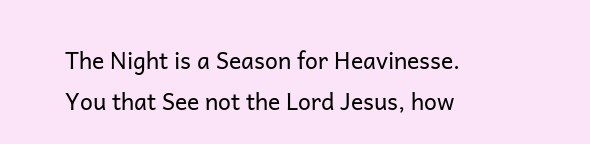The Night is a Season for Heavinesse. You that See not the Lord Jesus, how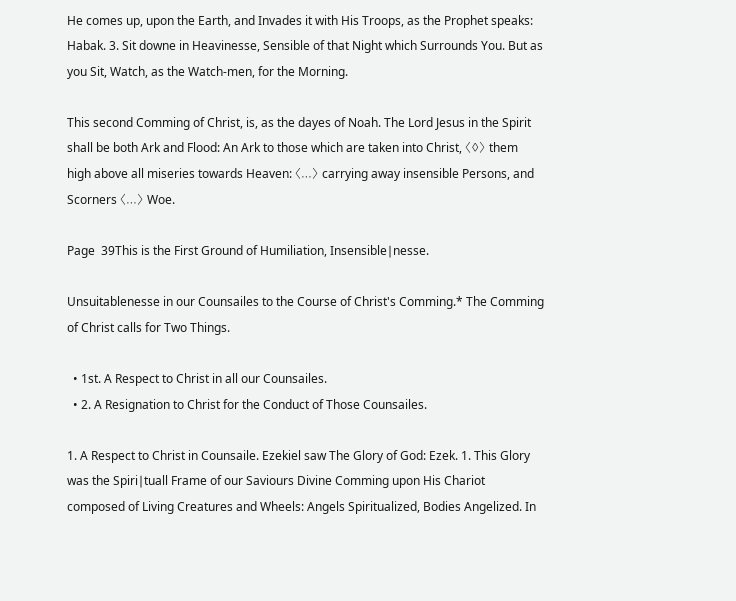He comes up, upon the Earth, and Invades it with His Troops, as the Prophet speaks: Habak. 3. Sit downe in Heavinesse, Sensible of that Night which Surrounds You. But as you Sit, Watch, as the Watch-men, for the Morning.

This second Comming of Christ, is, as the dayes of Noah. The Lord Jesus in the Spirit shall be both Ark and Flood: An Ark to those which are taken into Christ, 〈◊〉 them high above all miseries towards Heaven: 〈…〉 carrying away insensible Persons, and Scorners 〈…〉 Woe.

Page  39This is the First Ground of Humiliation, Insensible∣nesse.

Unsuitablenesse in our Counsailes to the Course of Christ's Comming.* The Comming of Christ calls for Two Things.

  • 1st. A Respect to Christ in all our Counsailes.
  • 2. A Resignation to Christ for the Conduct of Those Counsailes.

1. A Respect to Christ in Counsaile. Ezekiel saw The Glory of God: Ezek. 1. This Glory was the Spiri∣tuall Frame of our Saviours Divine Comming upon His Chariot composed of Living Creatures and Wheels: Angels Spiritualized, Bodies Angelized. In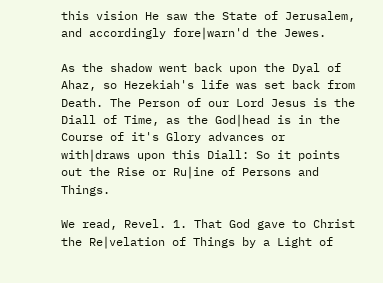this vision He saw the State of Jerusalem, and accordingly fore∣warn'd the Jewes.

As the shadow went back upon the Dyal of Ahaz, so Hezekiah's life was set back from Death. The Person of our Lord Jesus is the Diall of Time, as the God∣head is in the Course of it's Glory advances or with∣draws upon this Diall: So it points out the Rise or Ru∣ine of Persons and Things.

We read, Revel. 1. That God gave to Christ the Re∣velation of Things by a Light of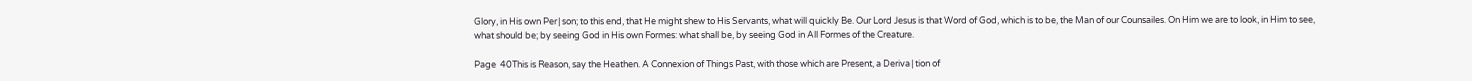Glory, in His own Per∣son; to this end, that He might shew to His Servants, what will quickly Be. Our Lord Jesus is that Word of God, which is to be, the Man of our Counsailes. On Him we are to look, in Him to see, what should be; by seeing God in His own Formes: what shall be, by seeing God in All Formes of the Creature.

Page  40This is Reason, say the Heathen. A Connexion of Things Past, with those which are Present, a Deriva∣tion of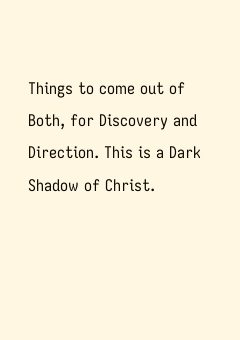Things to come out of Both, for Discovery and Direction. This is a Dark Shadow of Christ.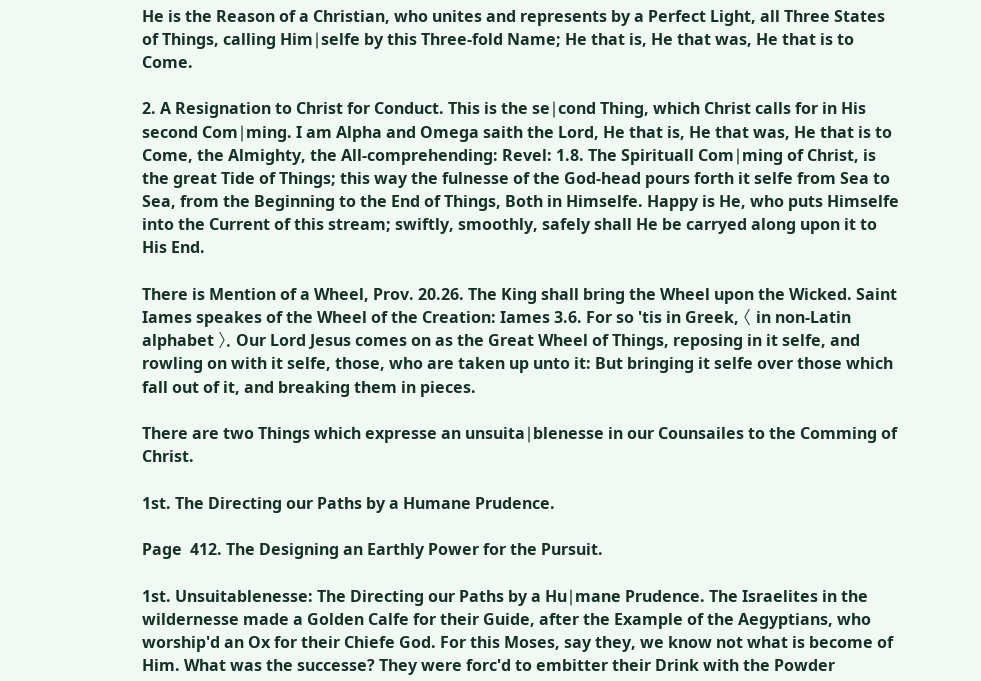He is the Reason of a Christian, who unites and represents by a Perfect Light, all Three States of Things, calling Him∣selfe by this Three-fold Name; He that is, He that was, He that is to Come.

2. A Resignation to Christ for Conduct. This is the se∣cond Thing, which Christ calls for in His second Com∣ming. I am Alpha and Omega saith the Lord, He that is, He that was, He that is to Come, the Almighty, the All-comprehending: Revel: 1.8. The Spirituall Com∣ming of Christ, is the great Tide of Things; this way the fulnesse of the God-head pours forth it selfe from Sea to Sea, from the Beginning to the End of Things, Both in Himselfe. Happy is He, who puts Himselfe into the Current of this stream; swiftly, smoothly, safely shall He be carryed along upon it to His End.

There is Mention of a Wheel, Prov. 20.26. The King shall bring the Wheel upon the Wicked. Saint Iames speakes of the Wheel of the Creation: Iames 3.6. For so 'tis in Greek, 〈 in non-Latin alphabet 〉. Our Lord Jesus comes on as the Great Wheel of Things, reposing in it selfe, and rowling on with it selfe, those, who are taken up unto it: But bringing it selfe over those which fall out of it, and breaking them in pieces.

There are two Things which expresse an unsuita∣blenesse in our Counsailes to the Comming of Christ.

1st. The Directing our Paths by a Humane Prudence.

Page  412. The Designing an Earthly Power for the Pursuit.

1st. Unsuitablenesse: The Directing our Paths by a Hu∣mane Prudence. The Israelites in the wildernesse made a Golden Calfe for their Guide, after the Example of the Aegyptians, who worship'd an Ox for their Chiefe God. For this Moses, say they, we know not what is become of Him. What was the successe? They were forc'd to embitter their Drink with the Powder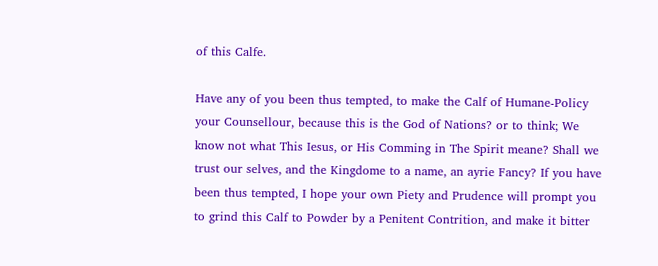of this Calfe.

Have any of you been thus tempted, to make the Calf of Humane-Policy your Counsellour, because this is the God of Nations? or to think; We know not what This Iesus, or His Comming in The Spirit meane? Shall we trust our selves, and the Kingdome to a name, an ayrie Fancy? If you have been thus tempted, I hope your own Piety and Prudence will prompt you to grind this Calf to Powder by a Penitent Contrition, and make it bitter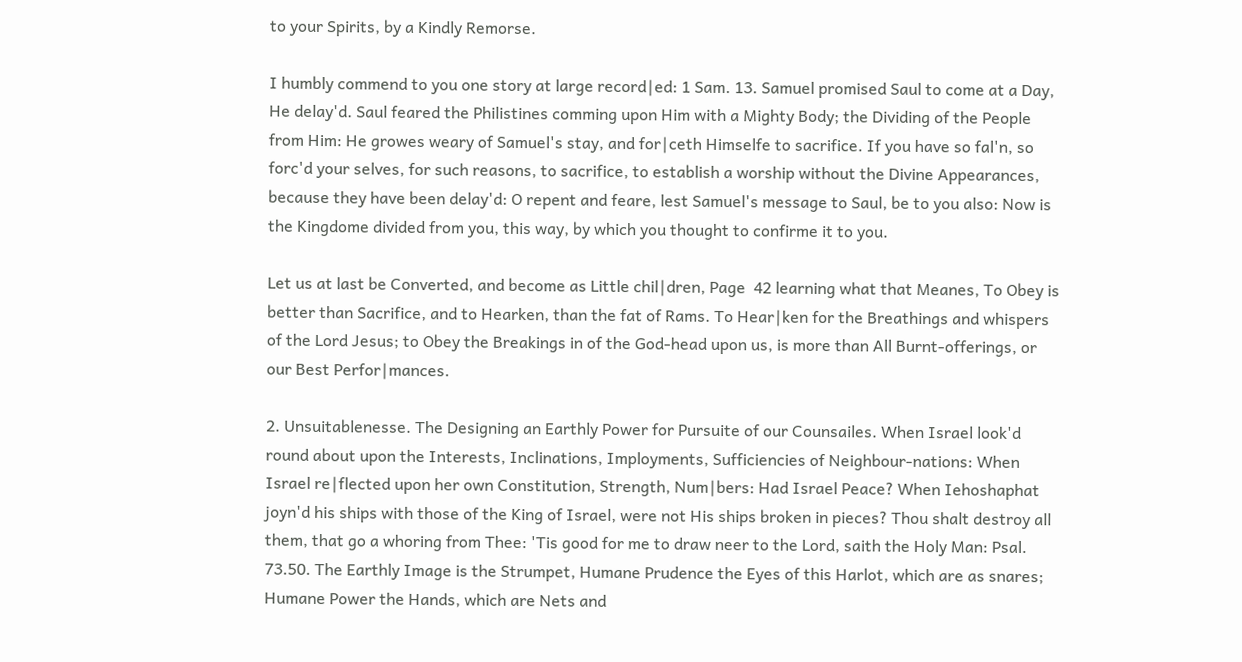to your Spirits, by a Kindly Remorse.

I humbly commend to you one story at large record∣ed: 1 Sam. 13. Samuel promised Saul to come at a Day, He delay'd. Saul feared the Philistines comming upon Him with a Mighty Body; the Dividing of the People from Him: He growes weary of Samuel's stay, and for∣ceth Himselfe to sacrifice. If you have so fal'n, so forc'd your selves, for such reasons, to sacrifice, to establish a worship without the Divine Appearances, because they have been delay'd: O repent and feare, lest Samuel's message to Saul, be to you also: Now is the Kingdome divided from you, this way, by which you thought to confirme it to you.

Let us at last be Converted, and become as Little chil∣dren, Page  42 learning what that Meanes, To Obey is better than Sacrifice, and to Hearken, than the fat of Rams. To Hear∣ken for the Breathings and whispers of the Lord Jesus; to Obey the Breakings in of the God-head upon us, is more than All Burnt-offerings, or our Best Perfor∣mances.

2. Unsuitablenesse. The Designing an Earthly Power for Pursuite of our Counsailes. When Israel look'd round about upon the Interests, Inclinations, Imployments, Sufficiencies of Neighbour-nations: When Israel re∣flected upon her own Constitution, Strength, Num∣bers: Had Israel Peace? When Iehoshaphat joyn'd his ships with those of the King of Israel, were not His ships broken in pieces? Thou shalt destroy all them, that go a whoring from Thee: 'Tis good for me to draw neer to the Lord, saith the Holy Man: Psal. 73.50. The Earthly Image is the Strumpet, Humane Prudence the Eyes of this Harlot, which are as snares; Humane Power the Hands, which are Nets and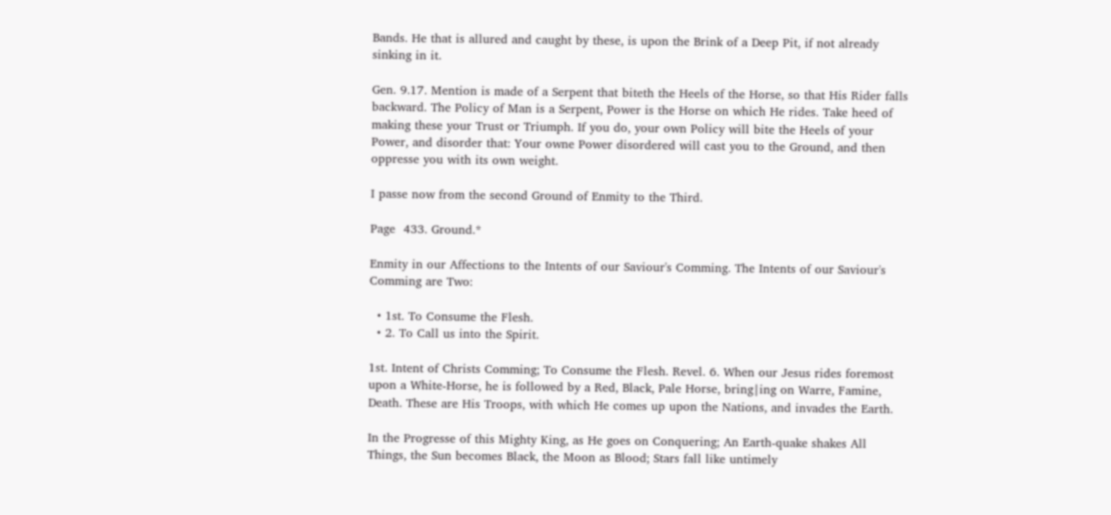Bands. He that is allured and caught by these, is upon the Brink of a Deep Pit, if not already sinking in it.

Gen. 9.17. Mention is made of a Serpent that biteth the Heels of the Horse, so that His Rider falls backward. The Policy of Man is a Serpent, Power is the Horse on which He rides. Take heed of making these your Trust or Triumph. If you do, your own Policy will bite the Heels of your Power, and disorder that: Your owne Power disordered will cast you to the Ground, and then oppresse you with its own weight.

I passe now from the second Ground of Enmity to the Third.

Page  433. Ground.*

Enmity in our Affections to the Intents of our Saviour's Comming. The Intents of our Saviour's Comming are Two:

  • 1st. To Consume the Flesh.
  • 2. To Call us into the Spirit.

1st. Intent of Christs Comming; To Consume the Flesh. Revel. 6. When our Jesus rides foremost upon a White-Horse, he is followed by a Red, Black, Pale Horse, bring∣ing on Warre, Famine, Death. These are His Troops, with which He comes up upon the Nations, and invades the Earth.

In the Progresse of this Mighty King, as He goes on Conquering; An Earth-quake shakes All Things, the Sun becomes Black, the Moon as Blood; Stars fall like untimely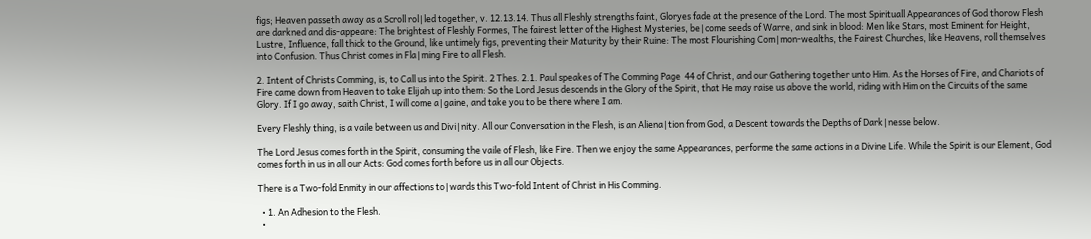figs; Heaven passeth away as a Scroll rol∣led together, v. 12.13.14. Thus all Fleshly strengths faint, Gloryes fade at the presence of the Lord. The most Spirituall Appearances of God thorow Flesh are darkned and dis-appeare: The brightest of Fleshly Formes, The fairest letter of the Highest Mysteries, be∣come seeds of Warre, and sink in blood: Men like Stars, most Eminent for Height, Lustre, Influence, fall thick to the Ground, like untimely figs, preventing their Maturity by their Ruine: The most Flourishing Com∣mon-wealths, the Fairest Churches, like Heavens, roll themselves into Confusion. Thus Christ comes in Fla∣ming Fire to all Flesh.

2. Intent of Christs Comming, is, to Call us into the Spirit. 2 Thes. 2.1. Paul speakes of The Comming Page  44 of Christ, and our Gathering together unto Him. As the Horses of Fire, and Chariots of Fire came down from Heaven to take Elijah up into them: So the Lord Jesus descends in the Glory of the Spirit, that He may raise us above the world, riding with Him on the Circuits of the same Glory. If I go away, saith Christ, I will come a∣gaine, and take you to be there where I am.

Every Fleshly thing, is a vaile between us and Divi∣nity. All our Conversation in the Flesh, is an Aliena∣tion from God, a Descent towards the Depths of Dark∣nesse below.

The Lord Jesus comes forth in the Spirit, consuming the vaile of Flesh, like Fire. Then we enjoy the same Appearances, performe the same actions in a Divine Life. While the Spirit is our Element, God comes forth in us in all our Acts: God comes forth before us in all our Objects.

There is a Two-fold Enmity in our affections to∣wards this Two-fold Intent of Christ in His Comming.

  • 1. An Adhesion to the Flesh.
  •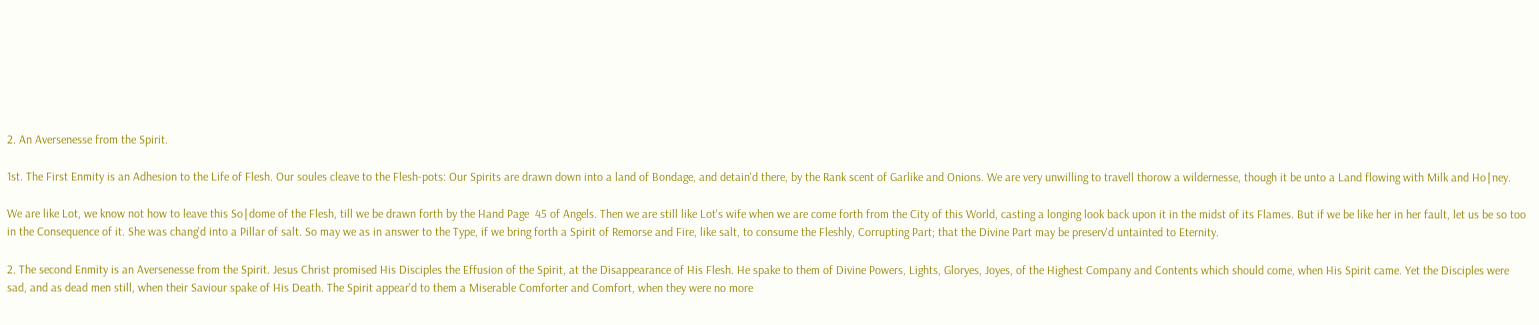2. An Aversenesse from the Spirit.

1st. The First Enmity is an Adhesion to the Life of Flesh. Our soules cleave to the Flesh-pots: Our Spirits are drawn down into a land of Bondage, and detain'd there, by the Rank scent of Garlike and Onions. We are very unwilling to travell thorow a wildernesse, though it be unto a Land flowing with Milk and Ho∣ney.

We are like Lot, we know not how to leave this So∣dome of the Flesh, till we be drawn forth by the Hand Page  45 of Angels. Then we are still like Lot's wife when we are come forth from the City of this World, casting a longing look back upon it in the midst of its Flames. But if we be like her in her fault, let us be so too in the Consequence of it. She was chang'd into a Pillar of salt. So may we as in answer to the Type, if we bring forth a Spirit of Remorse and Fire, like salt, to consume the Fleshly, Corrupting Part; that the Divine Part may be preserv'd untainted to Eternity.

2. The second Enmity is an Aversenesse from the Spirit. Jesus Christ promised His Disciples the Effusion of the Spirit, at the Disappearance of His Flesh. He spake to them of Divine Powers, Lights, Gloryes, Joyes, of the Highest Company and Contents which should come, when His Spirit came. Yet the Disciples were sad, and as dead men still, when their Saviour spake of His Death. The Spirit appear'd to them a Miserable Comforter and Comfort, when they were no more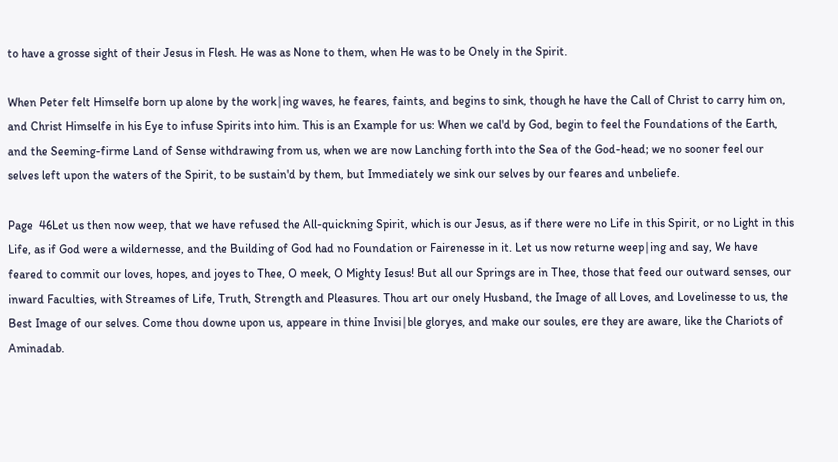to have a grosse sight of their Jesus in Flesh. He was as None to them, when He was to be Onely in the Spirit.

When Peter felt Himselfe born up alone by the work∣ing waves, he feares, faints, and begins to sink, though he have the Call of Christ to carry him on, and Christ Himselfe in his Eye to infuse Spirits into him. This is an Example for us: When we cal'd by God, begin to feel the Foundations of the Earth, and the Seeming-firme Land of Sense withdrawing from us, when we are now Lanching forth into the Sea of the God-head; we no sooner feel our selves left upon the waters of the Spirit, to be sustain'd by them, but Immediately we sink our selves by our feares and unbeliefe.

Page  46Let us then now weep, that we have refused the All-quickning Spirit, which is our Jesus, as if there were no Life in this Spirit, or no Light in this Life, as if God were a wildernesse, and the Building of God had no Foundation or Fairenesse in it. Let us now returne weep∣ing and say, We have feared to commit our loves, hopes, and joyes to Thee, O meek, O Mighty Iesus! But all our Springs are in Thee, those that feed our outward senses, our inward Faculties, with Streames of Life, Truth, Strength and Pleasures. Thou art our onely Husband, the Image of all Loves, and Lovelinesse to us, the Best Image of our selves. Come thou downe upon us, appeare in thine Invisi∣ble gloryes, and make our soules, ere they are aware, like the Chariots of Aminadab.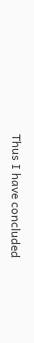Thus I have concluded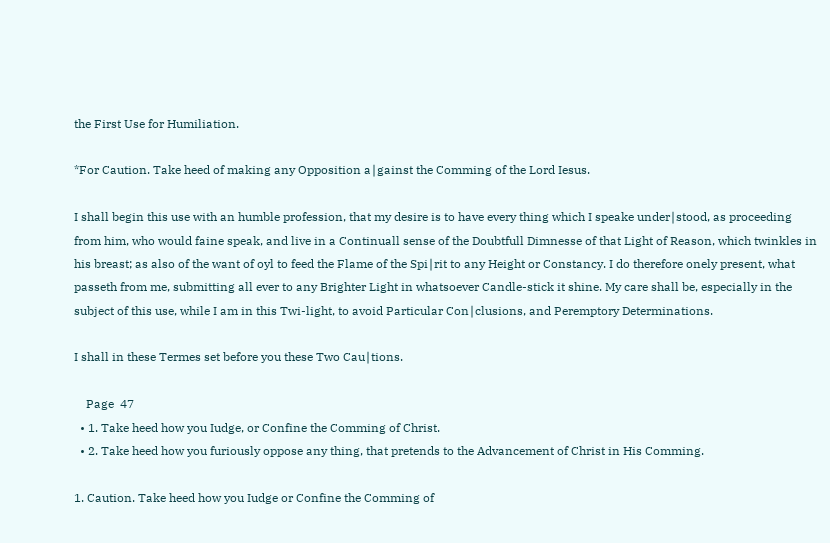the First Use for Humiliation.

*For Caution. Take heed of making any Opposition a∣gainst the Comming of the Lord Iesus.

I shall begin this use with an humble profession, that my desire is to have every thing which I speake under∣stood, as proceeding from him, who would faine speak, and live in a Continuall sense of the Doubtfull Dimnesse of that Light of Reason, which twinkles in his breast; as also of the want of oyl to feed the Flame of the Spi∣rit to any Height or Constancy. I do therefore onely present, what passeth from me, submitting all ever to any Brighter Light in whatsoever Candle-stick it shine. My care shall be, especially in the subject of this use, while I am in this Twi-light, to avoid Particular Con∣clusions, and Peremptory Determinations.

I shall in these Termes set before you these Two Cau∣tions.

    Page  47
  • 1. Take heed how you Iudge, or Confine the Comming of Christ.
  • 2. Take heed how you furiously oppose any thing, that pretends to the Advancement of Christ in His Comming.

1. Caution. Take heed how you Iudge or Confine the Comming of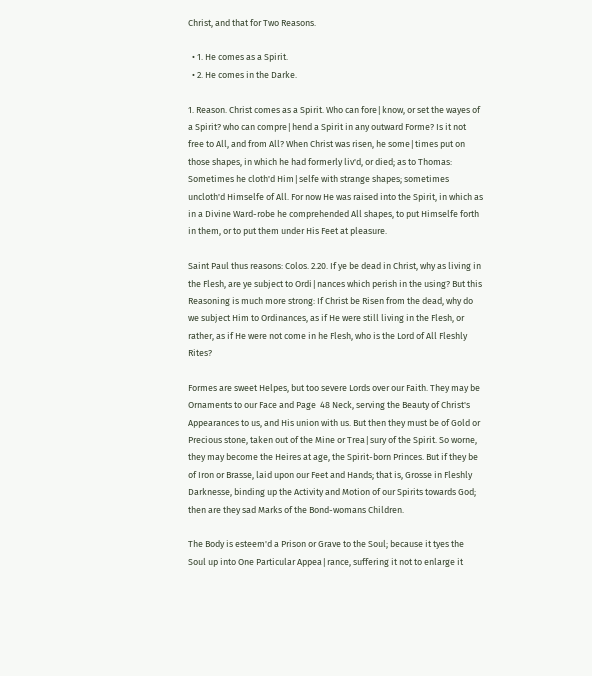Christ, and that for Two Reasons.

  • 1. He comes as a Spirit.
  • 2. He comes in the Darke.

1. Reason. Christ comes as a Spirit. Who can fore∣know, or set the wayes of a Spirit? who can compre∣hend a Spirit in any outward Forme? Is it not free to All, and from All? When Christ was risen, he some∣times put on those shapes, in which he had formerly liv'd, or died; as to Thomas: Sometimes he cloth'd Him∣selfe with strange shapes; sometimes uncloth'd Himselfe of All. For now He was raised into the Spirit, in which as in a Divine Ward-robe he comprehended All shapes, to put Himselfe forth in them, or to put them under His Feet at pleasure.

Saint Paul thus reasons: Colos. 2.20. If ye be dead in Christ, why as living in the Flesh, are ye subject to Ordi∣nances which perish in the using? But this Reasoning is much more strong: If Christ be Risen from the dead, why do we subject Him to Ordinances, as if He were still living in the Flesh, or rather, as if He were not come in he Flesh, who is the Lord of All Fleshly Rites?

Formes are sweet Helpes, but too severe Lords over our Faith. They may be Ornaments to our Face and Page  48 Neck, serving the Beauty of Christ's Appearances to us, and His union with us. But then they must be of Gold or Precious stone, taken out of the Mine or Trea∣sury of the Spirit. So worne, they may become the Heires at age, the Spirit-born Princes. But if they be of Iron or Brasse, laid upon our Feet and Hands; that is, Grosse in Fleshly Darknesse, binding up the Activity and Motion of our Spirits towards God; then are they sad Marks of the Bond-womans Children.

The Body is esteem'd a Prison or Grave to the Soul; because it tyes the Soul up into One Particular Appea∣rance, suffering it not to enlarge it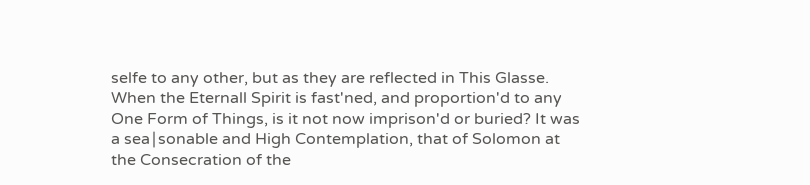selfe to any other, but as they are reflected in This Glasse. When the Eternall Spirit is fast'ned, and proportion'd to any One Form of Things, is it not now imprison'd or buried? It was a sea∣sonable and High Contemplation, that of Solomon at the Consecration of the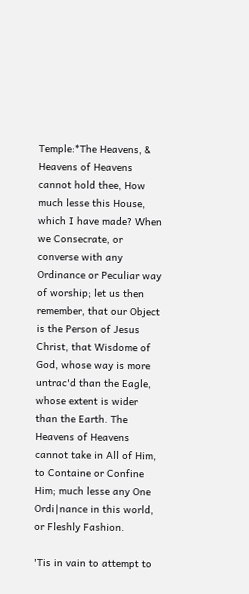Temple:*The Heavens, & Heavens of Heavens cannot hold thee, How much lesse this House, which I have made? When we Consecrate, or converse with any Ordinance or Peculiar way of worship; let us then remember, that our Object is the Person of Jesus Christ, that Wisdome of God, whose way is more untrac'd than the Eagle, whose extent is wider than the Earth. The Heavens of Heavens cannot take in All of Him, to Containe or Confine Him; much lesse any One Ordi∣nance in this world, or Fleshly Fashion.

'Tis in vain to attempt to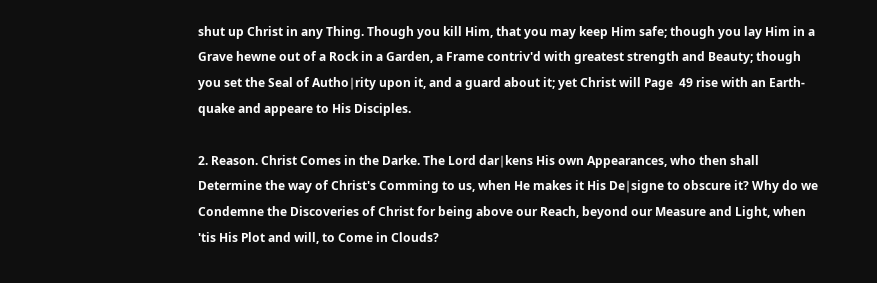shut up Christ in any Thing. Though you kill Him, that you may keep Him safe; though you lay Him in a Grave hewne out of a Rock in a Garden, a Frame contriv'd with greatest strength and Beauty; though you set the Seal of Autho∣rity upon it, and a guard about it; yet Christ will Page  49 rise with an Earth-quake and appeare to His Disciples.

2. Reason. Christ Comes in the Darke. The Lord dar∣kens His own Appearances, who then shall Determine the way of Christ's Comming to us, when He makes it His De∣signe to obscure it? Why do we Condemne the Discoveries of Christ for being above our Reach, beyond our Measure and Light, when 'tis His Plot and will, to Come in Clouds?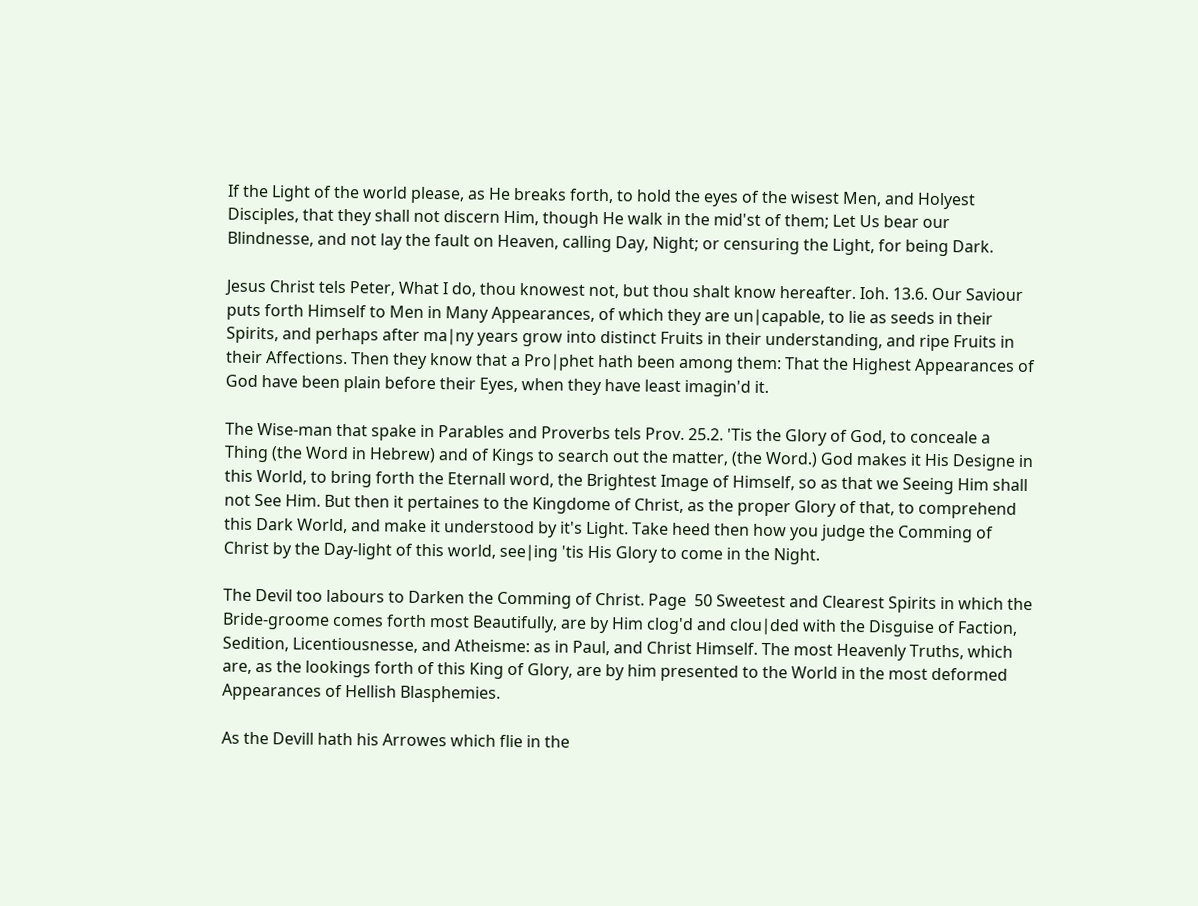If the Light of the world please, as He breaks forth, to hold the eyes of the wisest Men, and Holyest Disciples, that they shall not discern Him, though He walk in the mid'st of them; Let Us bear our Blindnesse, and not lay the fault on Heaven, calling Day, Night; or censuring the Light, for being Dark.

Jesus Christ tels Peter, What I do, thou knowest not, but thou shalt know hereafter. Ioh. 13.6. Our Saviour puts forth Himself to Men in Many Appearances, of which they are un∣capable, to lie as seeds in their Spirits, and perhaps after ma∣ny years grow into distinct Fruits in their understanding, and ripe Fruits in their Affections. Then they know that a Pro∣phet hath been among them: That the Highest Appearances of God have been plain before their Eyes, when they have least imagin'd it.

The Wise-man that spake in Parables and Proverbs tels Prov. 25.2. 'Tis the Glory of God, to conceale a Thing (the Word in Hebrew) and of Kings to search out the matter, (the Word.) God makes it His Designe in this World, to bring forth the Eternall word, the Brightest Image of Himself, so as that we Seeing Him shall not See Him. But then it pertaines to the Kingdome of Christ, as the proper Glory of that, to comprehend this Dark World, and make it understood by it's Light. Take heed then how you judge the Comming of Christ by the Day-light of this world, see∣ing 'tis His Glory to come in the Night.

The Devil too labours to Darken the Comming of Christ. Page  50 Sweetest and Clearest Spirits in which the Bride-groome comes forth most Beautifully, are by Him clog'd and clou∣ded with the Disguise of Faction, Sedition, Licentiousnesse, and Atheisme: as in Paul, and Christ Himself. The most Heavenly Truths, which are, as the lookings forth of this King of Glory, are by him presented to the World in the most deformed Appearances of Hellish Blasphemies.

As the Devill hath his Arrowes which flie in the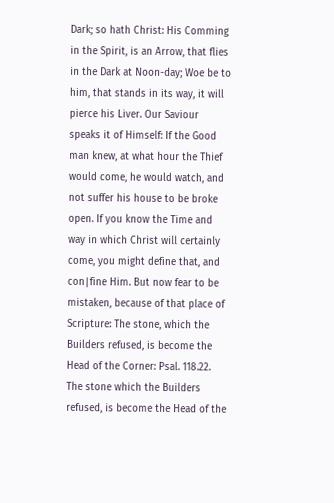Dark; so hath Christ: His Comming in the Spirit, is an Arrow, that flies in the Dark at Noon-day; Woe be to him, that stands in its way, it will pierce his Liver. Our Saviour speaks it of Himself: If the Good man knew, at what hour the Thief would come, he would watch, and not suffer his house to be broke open. If you know the Time and way in which Christ will certainly come, you might define that, and con∣fine Him. But now fear to be mistaken, because of that place of Scripture: The stone, which the Builders refused, is become the Head of the Corner: Psal. 118.22. The stone which the Builders refused, is become the Head of the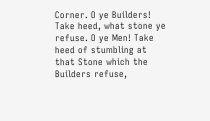Corner. O ye Builders! Take heed, what stone ye refuse. O ye Men! Take heed of stumbling at that Stone which the Builders refuse,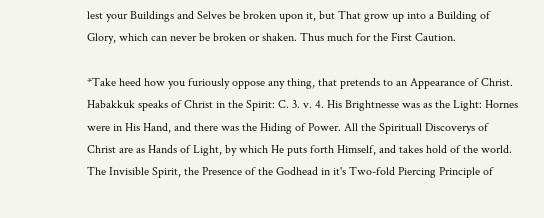lest your Buildings and Selves be broken upon it, but That grow up into a Building of Glory, which can never be broken or shaken. Thus much for the First Caution.

*Take heed how you furiously oppose any thing, that pretends to an Appearance of Christ. Habakkuk speaks of Christ in the Spirit: C. 3. v. 4. His Brightnesse was as the Light: Hornes were in His Hand, and there was the Hiding of Power. All the Spirituall Discoverys of Christ are as Hands of Light, by which He puts forth Himself, and takes hold of the world. The Invisible Spirit, the Presence of the Godhead in it's Two-fold Piercing Principle of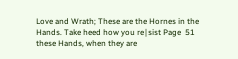Love and Wrath; These are the Hornes in the Hands. Take heed how you re∣sist Page  51 these Hands, when they are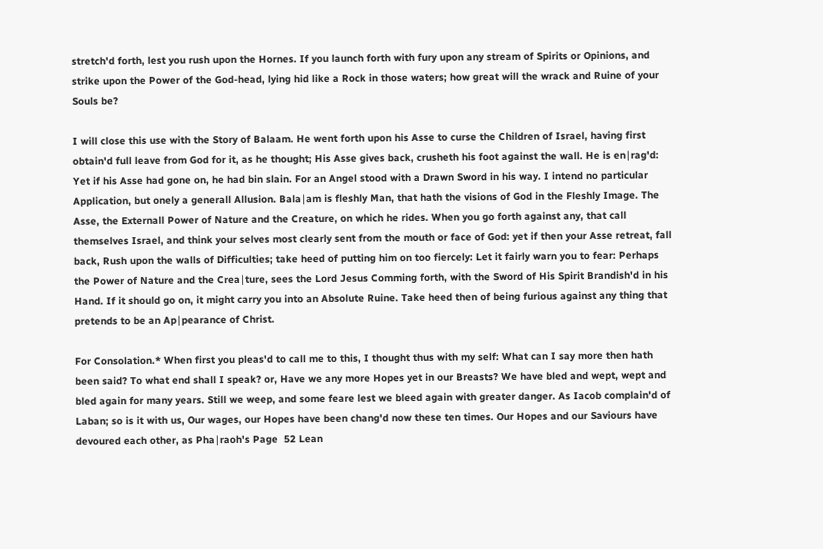stretch'd forth, lest you rush upon the Hornes. If you launch forth with fury upon any stream of Spirits or Opinions, and strike upon the Power of the God-head, lying hid like a Rock in those waters; how great will the wrack and Ruine of your Souls be?

I will close this use with the Story of Balaam. He went forth upon his Asse to curse the Children of Israel, having first obtain'd full leave from God for it, as he thought; His Asse gives back, crusheth his foot against the wall. He is en∣rag'd: Yet if his Asse had gone on, he had bin slain. For an Angel stood with a Drawn Sword in his way. I intend no particular Application, but onely a generall Allusion. Bala∣am is fleshly Man, that hath the visions of God in the Fleshly Image. The Asse, the Externall Power of Nature and the Creature, on which he rides. When you go forth against any, that call themselves Israel, and think your selves most clearly sent from the mouth or face of God: yet if then your Asse retreat, fall back, Rush upon the walls of Difficulties; take heed of putting him on too fiercely: Let it fairly warn you to fear: Perhaps the Power of Nature and the Crea∣ture, sees the Lord Jesus Comming forth, with the Sword of His Spirit Brandish'd in his Hand. If it should go on, it might carry you into an Absolute Ruine. Take heed then of being furious against any thing that pretends to be an Ap∣pearance of Christ.

For Consolation.* When first you pleas'd to call me to this, I thought thus with my self: What can I say more then hath been said? To what end shall I speak? or, Have we any more Hopes yet in our Breasts? We have bled and wept, wept and bled again for many years. Still we weep, and some feare lest we bleed again with greater danger. As Iacob complain'd of Laban; so is it with us, Our wages, our Hopes have been chang'd now these ten times. Our Hopes and our Saviours have devoured each other, as Pha∣raoh's Page  52 Lean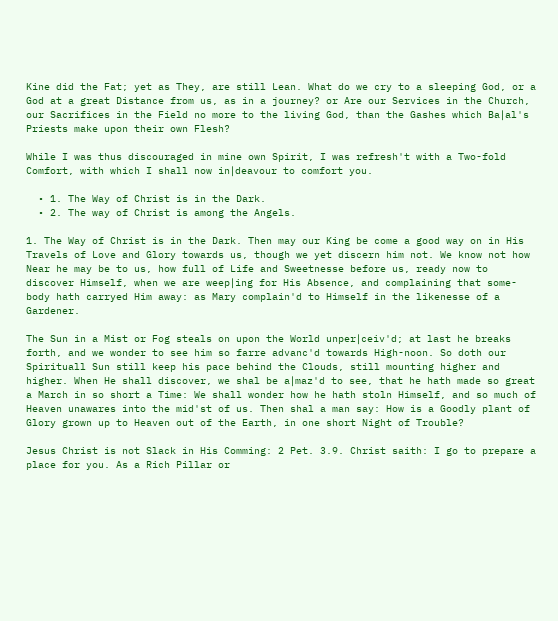Kine did the Fat; yet as They, are still Lean. What do we cry to a sleeping God, or a God at a great Distance from us, as in a journey? or Are our Services in the Church, our Sacrifices in the Field no more to the living God, than the Gashes which Ba∣al's Priests make upon their own Flesh?

While I was thus discouraged in mine own Spirit, I was refresh't with a Two-fold Comfort, with which I shall now in∣deavour to comfort you.

  • 1. The Way of Christ is in the Dark.
  • 2. The way of Christ is among the Angels.

1. The Way of Christ is in the Dark. Then may our King be come a good way on in His Travels of Love and Glory towards us, though we yet discern him not. We know not how Near he may be to us, how full of Life and Sweetnesse before us, ready now to discover Himself, when we are weep∣ing for His Absence, and complaining that some-body hath carryed Him away: as Mary complain'd to Himself in the likenesse of a Gardener.

The Sun in a Mist or Fog steals on upon the World unper∣ceiv'd; at last he breaks forth, and we wonder to see him so farre advanc'd towards High-noon. So doth our Spirituall Sun still keep his pace behind the Clouds, still mounting higher and higher. When He shall discover, we shal be a∣maz'd to see, that he hath made so great a March in so short a Time: We shall wonder how he hath stoln Himself, and so much of Heaven unawares into the mid'st of us. Then shal a man say: How is a Goodly plant of Glory grown up to Heaven out of the Earth, in one short Night of Trouble?

Jesus Christ is not Slack in His Comming: 2 Pet. 3.9. Christ saith: I go to prepare a place for you. As a Rich Pillar or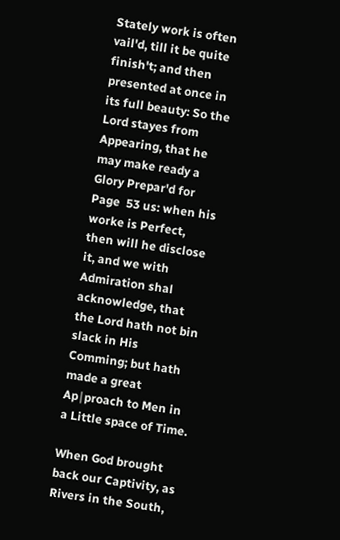Stately work is often vail'd, till it be quite finish't; and then presented at once in its full beauty: So the Lord stayes from Appearing, that he may make ready a Glory Prepar'd for Page  53 us: when his worke is Perfect, then will he disclose it, and we with Admiration shal acknowledge, that the Lord hath not bin slack in His Comming; but hath made a great Ap∣proach to Men in a Little space of Time.

When God brought back our Captivity, as Rivers in the South,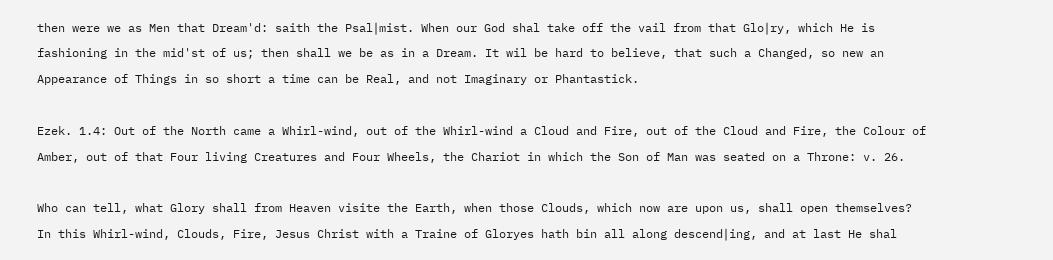then were we as Men that Dream'd: saith the Psal∣mist. When our God shal take off the vail from that Glo∣ry, which He is fashioning in the mid'st of us; then shall we be as in a Dream. It wil be hard to believe, that such a Changed, so new an Appearance of Things in so short a time can be Real, and not Imaginary or Phantastick.

Ezek. 1.4: Out of the North came a Whirl-wind, out of the Whirl-wind a Cloud and Fire, out of the Cloud and Fire, the Colour of Amber, out of that Four living Creatures and Four Wheels, the Chariot in which the Son of Man was seated on a Throne: v. 26.

Who can tell, what Glory shall from Heaven visite the Earth, when those Clouds, which now are upon us, shall open themselves? In this Whirl-wind, Clouds, Fire, Jesus Christ with a Traine of Gloryes hath bin all along descend∣ing, and at last He shal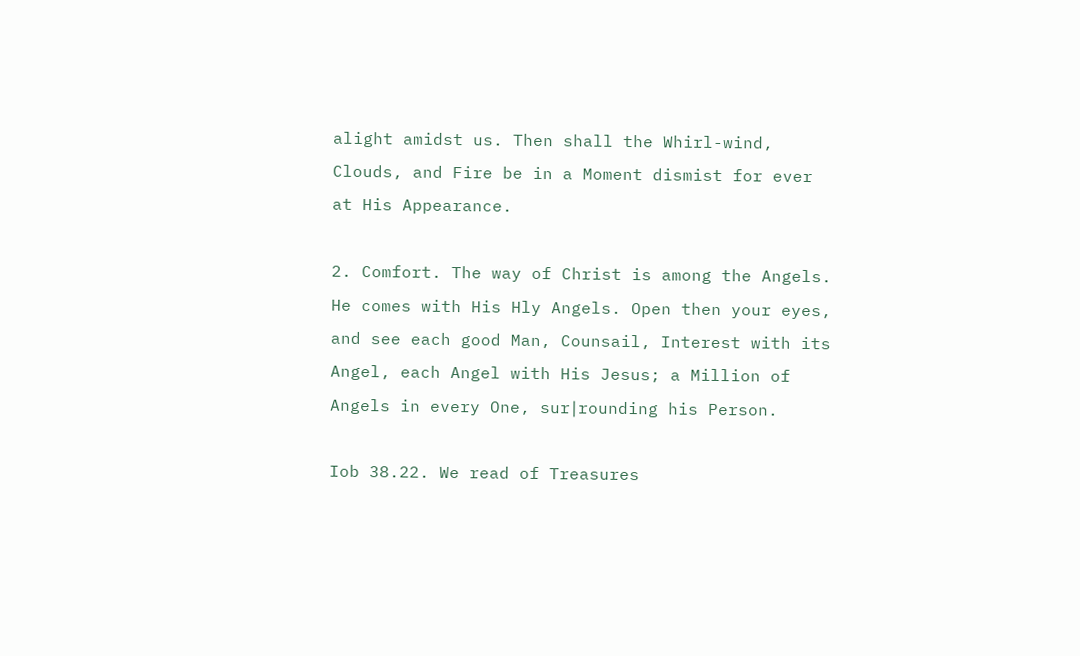alight amidst us. Then shall the Whirl-wind, Clouds, and Fire be in a Moment dismist for ever at His Appearance.

2. Comfort. The way of Christ is among the Angels. He comes with His Hly Angels. Open then your eyes, and see each good Man, Counsail, Interest with its Angel, each Angel with His Jesus; a Million of Angels in every One, sur∣rounding his Person.

Iob 38.22. We read of Treasures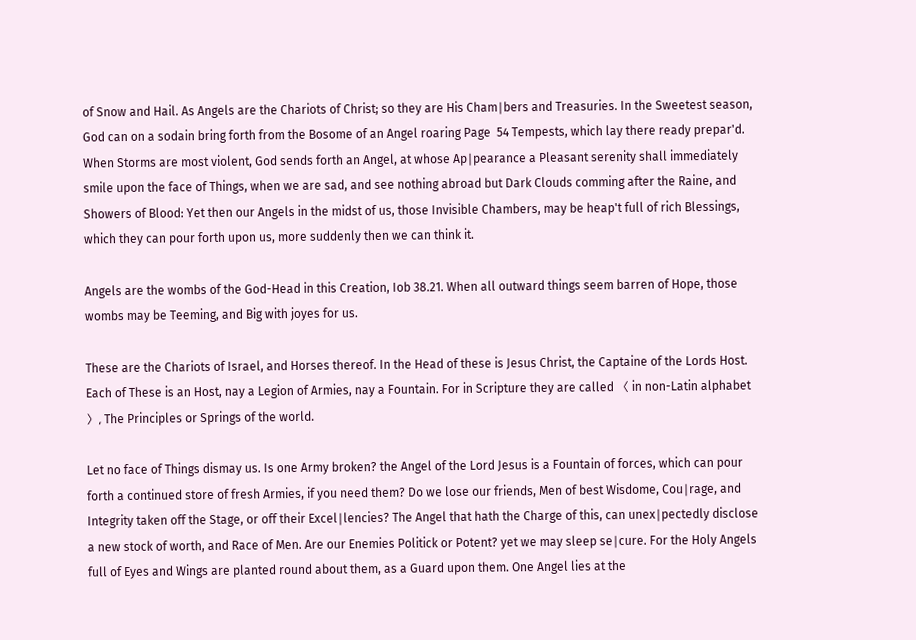of Snow and Hail. As Angels are the Chariots of Christ; so they are His Cham∣bers and Treasuries. In the Sweetest season, God can on a sodain bring forth from the Bosome of an Angel roaring Page  54 Tempests, which lay there ready prepar'd. When Storms are most violent, God sends forth an Angel, at whose Ap∣pearance a Pleasant serenity shall immediately smile upon the face of Things, when we are sad, and see nothing abroad but Dark Clouds comming after the Raine, and Showers of Blood: Yet then our Angels in the midst of us, those Invisible Chambers, may be heap't full of rich Blessings, which they can pour forth upon us, more suddenly then we can think it.

Angels are the wombs of the God-Head in this Creation, Iob 38.21. When all outward things seem barren of Hope, those wombs may be Teeming, and Big with joyes for us.

These are the Chariots of Israel, and Horses thereof. In the Head of these is Jesus Christ, the Captaine of the Lords Host. Each of These is an Host, nay a Legion of Armies, nay a Fountain. For in Scripture they are called 〈 in non-Latin alphabet 〉, The Principles or Springs of the world.

Let no face of Things dismay us. Is one Army broken? the Angel of the Lord Jesus is a Fountain of forces, which can pour forth a continued store of fresh Armies, if you need them? Do we lose our friends, Men of best Wisdome, Cou∣rage, and Integrity taken off the Stage, or off their Excel∣lencies? The Angel that hath the Charge of this, can unex∣pectedly disclose a new stock of worth, and Race of Men. Are our Enemies Politick or Potent? yet we may sleep se∣cure. For the Holy Angels full of Eyes and Wings are planted round about them, as a Guard upon them. One Angel lies at the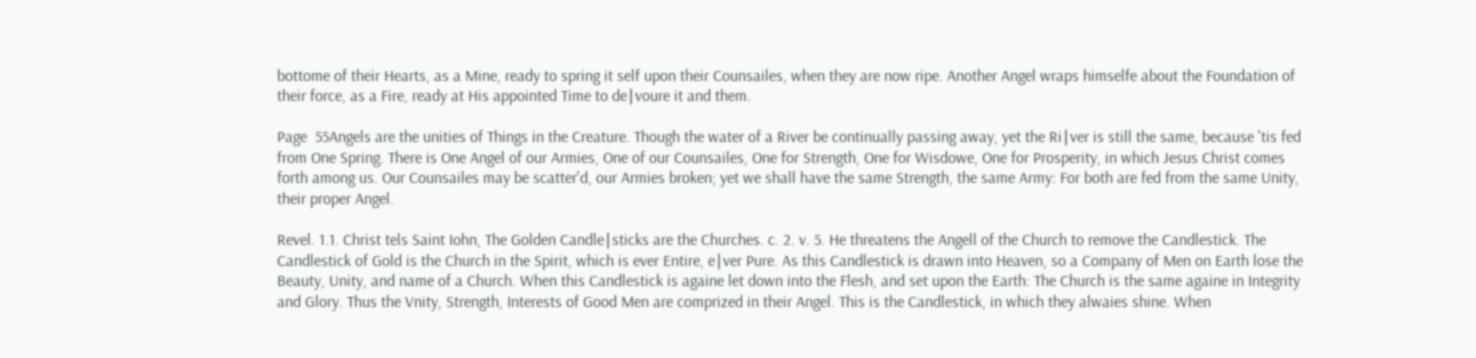bottome of their Hearts, as a Mine, ready to spring it self upon their Counsailes, when they are now ripe. Another Angel wraps himselfe about the Foundation of their force, as a Fire, ready at His appointed Time to de∣voure it and them.

Page  55Angels are the unities of Things in the Creature. Though the water of a River be continually passing away, yet the Ri∣ver is still the same, because 'tis fed from One Spring. There is One Angel of our Armies, One of our Counsailes, One for Strength, One for Wisdowe, One for Prosperity, in which Jesus Christ comes forth among us. Our Counsailes may be scatter'd, our Armies broken; yet we shall have the same Strength, the same Army: For both are fed from the same Unity, their proper Angel.

Revel. 1.1. Christ tels Saint Iohn, The Golden Candle∣sticks are the Churches. c. 2. v. 5. He threatens the Angell of the Church to remove the Candlestick. The Candlestick of Gold is the Church in the Spirit, which is ever Entire, e∣ver Pure. As this Candlestick is drawn into Heaven, so a Company of Men on Earth lose the Beauty, Unity, and name of a Church. When this Candlestick is againe let down into the Flesh, and set upon the Earth: The Church is the same againe in Integrity and Glory. Thus the Vnity, Strength, Interests of Good Men are comprized in their Angel. This is the Candlestick, in which they alwaies shine. When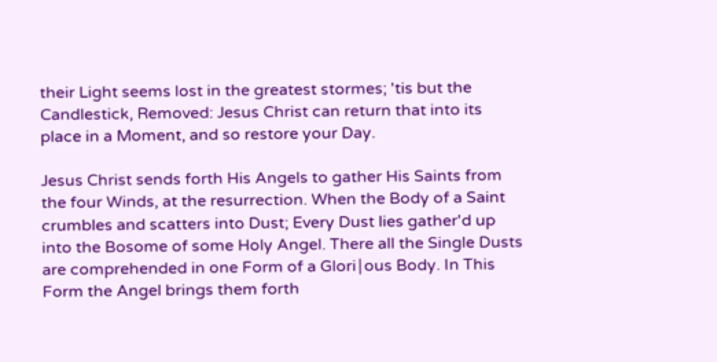their Light seems lost in the greatest stormes; 'tis but the Candlestick, Removed: Jesus Christ can return that into its place in a Moment, and so restore your Day.

Jesus Christ sends forth His Angels to gather His Saints from the four Winds, at the resurrection. When the Body of a Saint crumbles and scatters into Dust; Every Dust lies gather'd up into the Bosome of some Holy Angel. There all the Single Dusts are comprehended in one Form of a Glori∣ous Body. In This Form the Angel brings them forth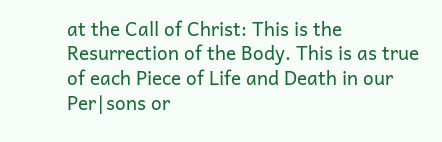at the Call of Christ: This is the Resurrection of the Body. This is as true of each Piece of Life and Death in our Per∣sons or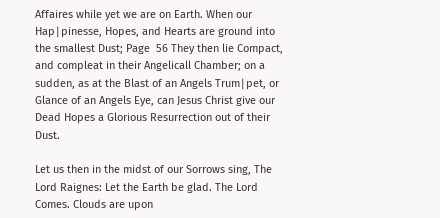Affaires while yet we are on Earth. When our Hap∣pinesse, Hopes, and Hearts are ground into the smallest Dust; Page  56 They then lie Compact, and compleat in their Angelicall Chamber; on a sudden, as at the Blast of an Angels Trum∣pet, or Glance of an Angels Eye, can Jesus Christ give our Dead Hopes a Glorious Resurrection out of their Dust.

Let us then in the midst of our Sorrows sing, The Lord Raignes: Let the Earth be glad. The Lord Comes. Clouds are upon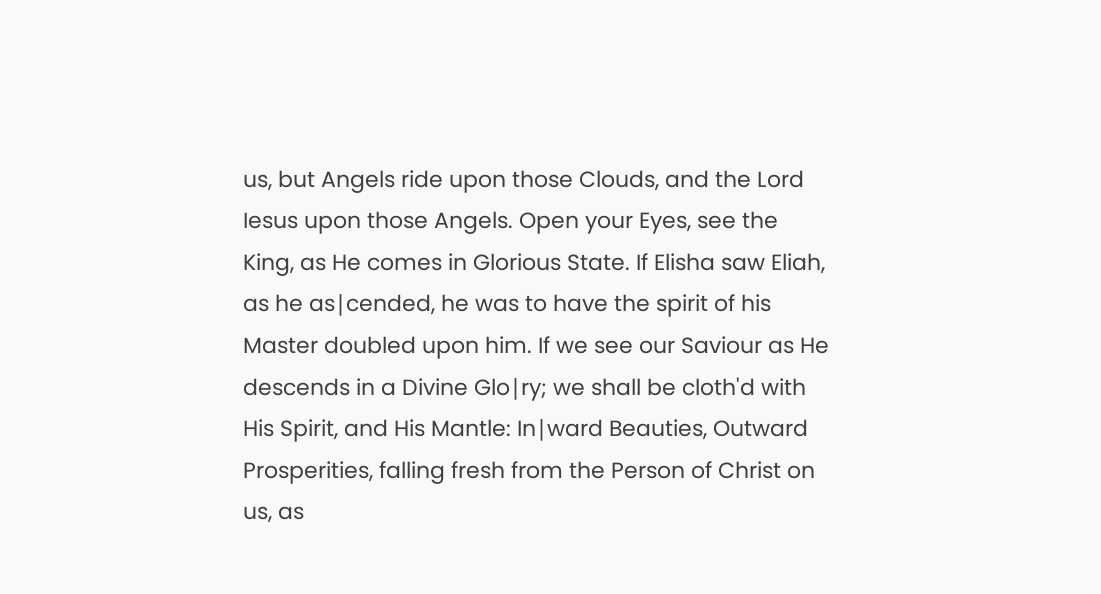us, but Angels ride upon those Clouds, and the Lord Iesus upon those Angels. Open your Eyes, see the King, as He comes in Glorious State. If Elisha saw Eliah, as he as∣cended, he was to have the spirit of his Master doubled upon him. If we see our Saviour as He descends in a Divine Glo∣ry; we shall be cloth'd with His Spirit, and His Mantle: In∣ward Beauties, Outward Prosperities, falling fresh from the Person of Christ on us, as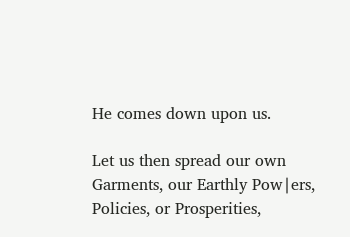He comes down upon us.

Let us then spread our own Garments, our Earthly Pow∣ers, Policies, or Prosperities,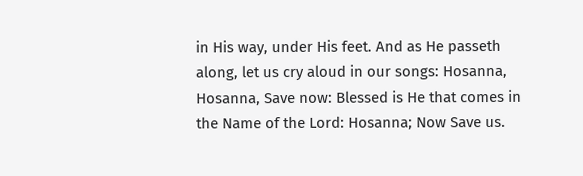in His way, under His feet. And as He passeth along, let us cry aloud in our songs: Hosanna, Hosanna, Save now: Blessed is He that comes in the Name of the Lord: Hosanna; Now Save us.